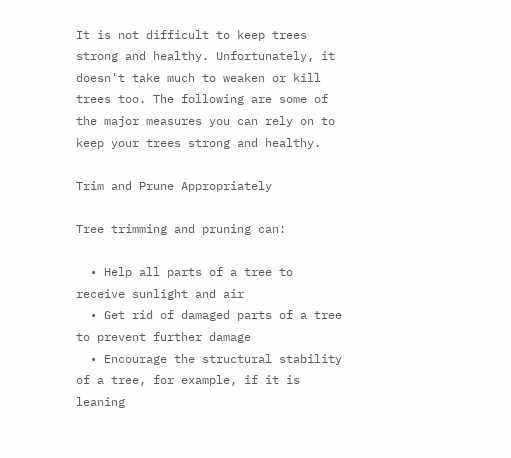It is not difficult to keep trees strong and healthy. Unfortunately, it doesn't take much to weaken or kill trees too. The following are some of the major measures you can rely on to keep your trees strong and healthy.

Trim and Prune Appropriately

Tree trimming and pruning can:

  • Help all parts of a tree to receive sunlight and air
  • Get rid of damaged parts of a tree to prevent further damage
  • Encourage the structural stability of a tree, for example, if it is leaning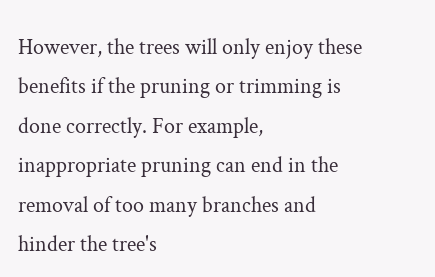However, the trees will only enjoy these benefits if the pruning or trimming is done correctly. For example, inappropriate pruning can end in the removal of too many branches and hinder the tree's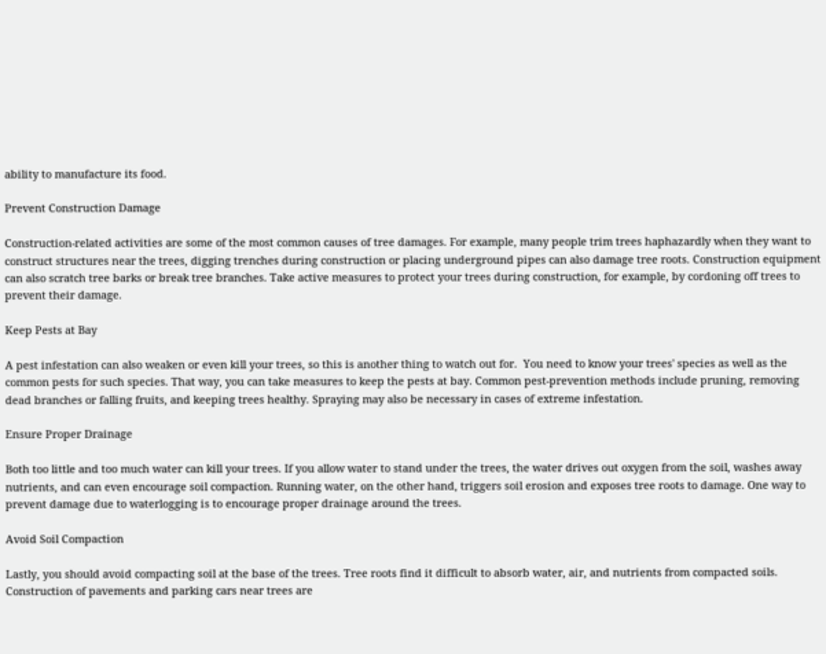ability to manufacture its food.

Prevent Construction Damage

Construction-related activities are some of the most common causes of tree damages. For example, many people trim trees haphazardly when they want to construct structures near the trees, digging trenches during construction or placing underground pipes can also damage tree roots. Construction equipment can also scratch tree barks or break tree branches. Take active measures to protect your trees during construction, for example, by cordoning off trees to prevent their damage.

Keep Pests at Bay

A pest infestation can also weaken or even kill your trees, so this is another thing to watch out for.  You need to know your trees' species as well as the common pests for such species. That way, you can take measures to keep the pests at bay. Common pest-prevention methods include pruning, removing dead branches or falling fruits, and keeping trees healthy. Spraying may also be necessary in cases of extreme infestation.

Ensure Proper Drainage

Both too little and too much water can kill your trees. If you allow water to stand under the trees, the water drives out oxygen from the soil, washes away nutrients, and can even encourage soil compaction. Running water, on the other hand, triggers soil erosion and exposes tree roots to damage. One way to prevent damage due to waterlogging is to encourage proper drainage around the trees.

Avoid Soil Compaction

Lastly, you should avoid compacting soil at the base of the trees. Tree roots find it difficult to absorb water, air, and nutrients from compacted soils. Construction of pavements and parking cars near trees are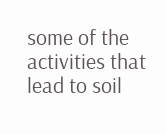some of the activities that lead to soil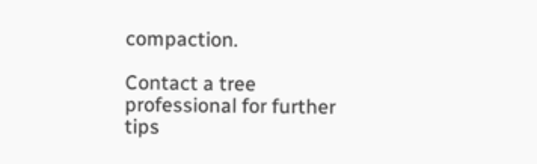compaction.

Contact a tree professional for further tips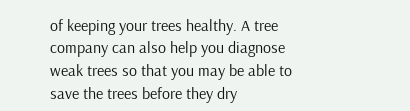of keeping your trees healthy. A tree company can also help you diagnose weak trees so that you may be able to save the trees before they dry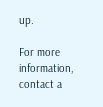up.

For more information, contact a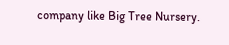company like Big Tree Nursery.